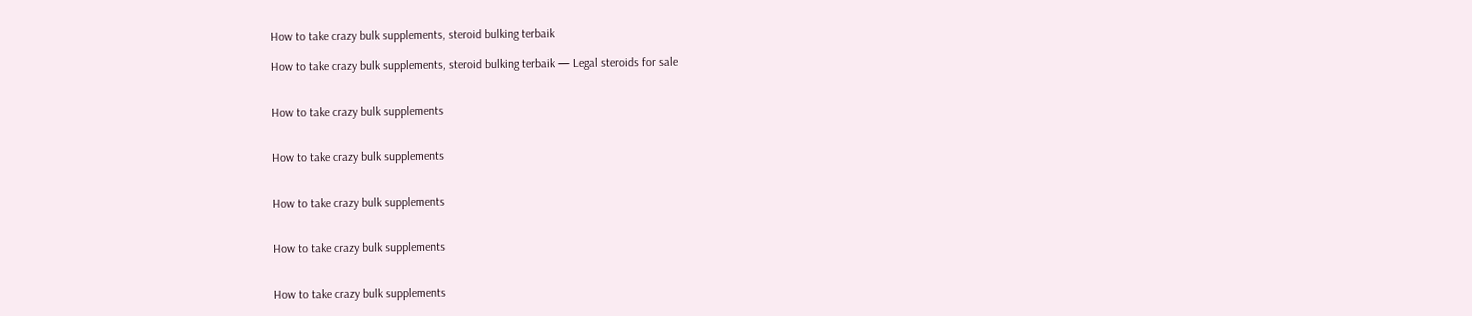How to take crazy bulk supplements, steroid bulking terbaik

How to take crazy bulk supplements, steroid bulking terbaik — Legal steroids for sale


How to take crazy bulk supplements


How to take crazy bulk supplements


How to take crazy bulk supplements


How to take crazy bulk supplements


How to take crazy bulk supplements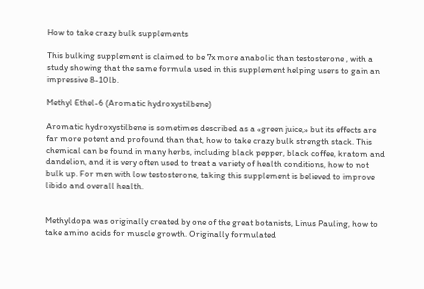How to take crazy bulk supplements

This bulking supplement is claimed to be 7x more anabolic than testosterone , with a study showing that the same formula used in this supplement helping users to gain an impressive 8-10lb.

Methyl Ethel-6 (Aromatic hydroxystilbene)

Aromatic hydroxystilbene is sometimes described as a «green juice,» but its effects are far more potent and profound than that, how to take crazy bulk strength stack. This chemical can be found in many herbs, including black pepper, black coffee, kratom and dandelion, and it is very often used to treat a variety of health conditions, how to not bulk up. For men with low testosterone, taking this supplement is believed to improve libido and overall health.


Methyldopa was originally created by one of the great botanists, Linus Pauling, how to take amino acids for muscle growth. Originally formulated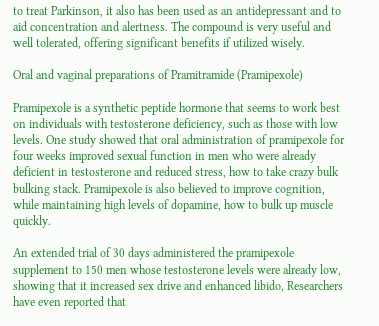to treat Parkinson, it also has been used as an antidepressant and to aid concentration and alertness. The compound is very useful and well tolerated, offering significant benefits if utilized wisely.

Oral and vaginal preparations of Pramitramide (Pramipexole)

Pramipexole is a synthetic peptide hormone that seems to work best on individuals with testosterone deficiency, such as those with low levels. One study showed that oral administration of pramipexole for four weeks improved sexual function in men who were already deficient in testosterone and reduced stress, how to take crazy bulk bulking stack. Pramipexole is also believed to improve cognition, while maintaining high levels of dopamine, how to bulk up muscle quickly.

An extended trial of 30 days administered the pramipexole supplement to 150 men whose testosterone levels were already low, showing that it increased sex drive and enhanced libido, Researchers have even reported that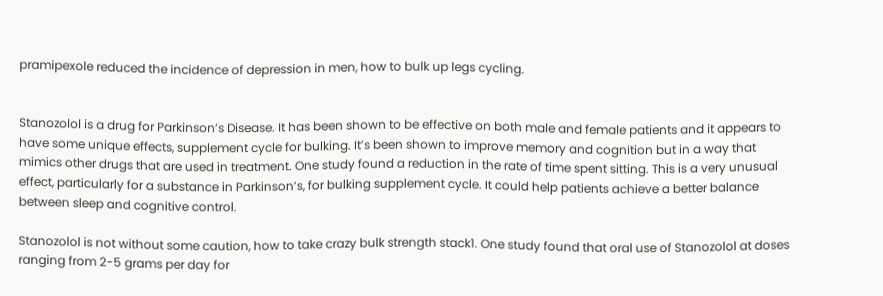pramipexole reduced the incidence of depression in men, how to bulk up legs cycling.


Stanozolol is a drug for Parkinson’s Disease. It has been shown to be effective on both male and female patients and it appears to have some unique effects, supplement cycle for bulking. It’s been shown to improve memory and cognition but in a way that mimics other drugs that are used in treatment. One study found a reduction in the rate of time spent sitting. This is a very unusual effect, particularly for a substance in Parkinson’s, for bulking supplement cycle. It could help patients achieve a better balance between sleep and cognitive control.

Stanozolol is not without some caution, how to take crazy bulk strength stack1. One study found that oral use of Stanozolol at doses ranging from 2-5 grams per day for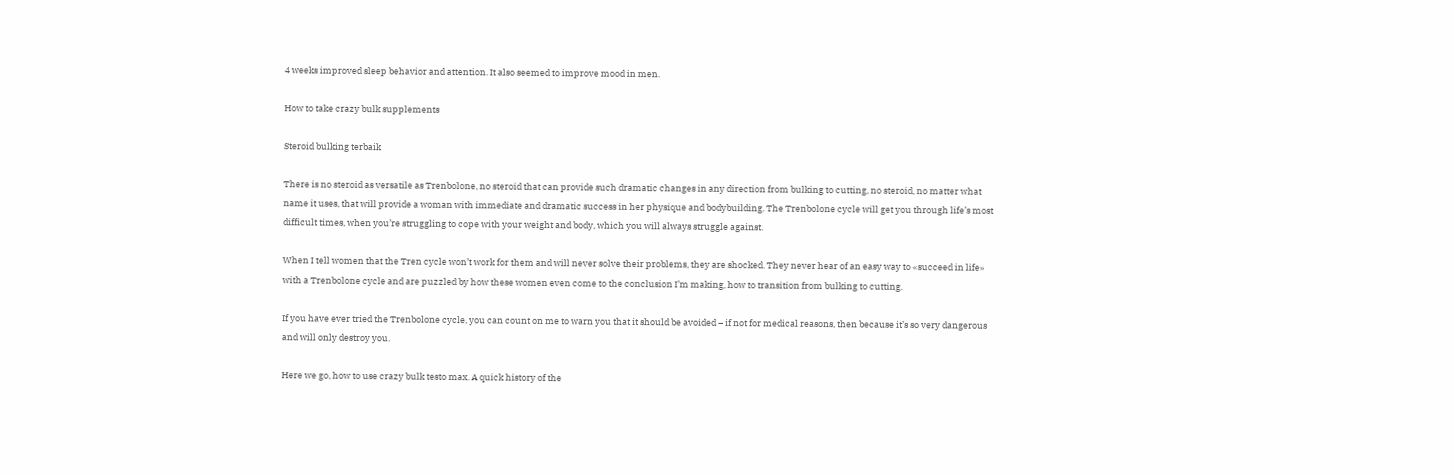4 weeks improved sleep behavior and attention. It also seemed to improve mood in men.

How to take crazy bulk supplements

Steroid bulking terbaik

There is no steroid as versatile as Trenbolone, no steroid that can provide such dramatic changes in any direction from bulking to cutting, no steroid, no matter what name it uses, that will provide a woman with immediate and dramatic success in her physique and bodybuilding. The Trenbolone cycle will get you through life’s most difficult times, when you’re struggling to cope with your weight and body, which you will always struggle against.

When I tell women that the Tren cycle won’t work for them and will never solve their problems, they are shocked. They never hear of an easy way to «succeed in life» with a Trenbolone cycle and are puzzled by how these women even come to the conclusion I’m making, how to transition from bulking to cutting.

If you have ever tried the Trenbolone cycle, you can count on me to warn you that it should be avoided – if not for medical reasons, then because it’s so very dangerous and will only destroy you.

Here we go, how to use crazy bulk testo max. A quick history of the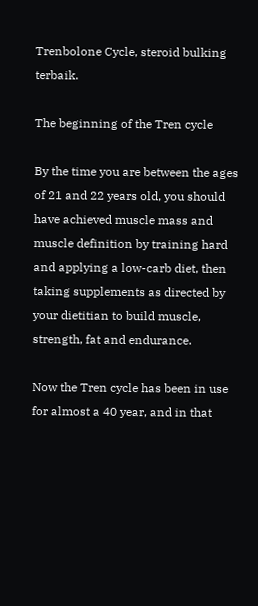Trenbolone Cycle, steroid bulking terbaik.

The beginning of the Tren cycle

By the time you are between the ages of 21 and 22 years old, you should have achieved muscle mass and muscle definition by training hard and applying a low-carb diet, then taking supplements as directed by your dietitian to build muscle, strength, fat and endurance.

Now the Tren cycle has been in use for almost a 40 year, and in that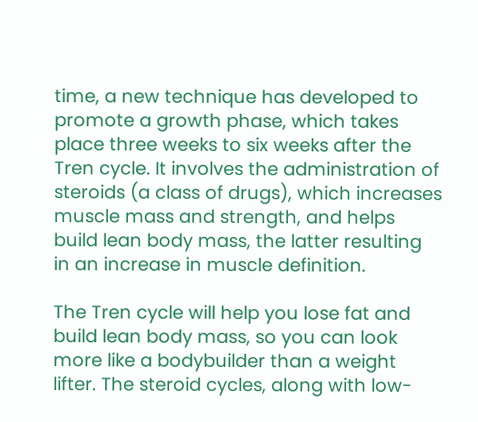time, a new technique has developed to promote a growth phase, which takes place three weeks to six weeks after the Tren cycle. It involves the administration of steroids (a class of drugs), which increases muscle mass and strength, and helps build lean body mass, the latter resulting in an increase in muscle definition.

The Tren cycle will help you lose fat and build lean body mass, so you can look more like a bodybuilder than a weight lifter. The steroid cycles, along with low-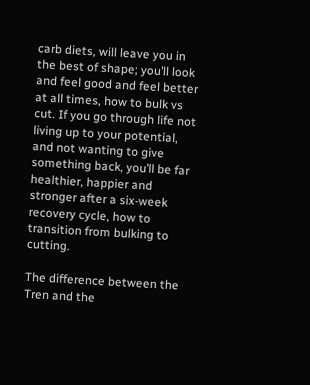carb diets, will leave you in the best of shape; you’ll look and feel good and feel better at all times, how to bulk vs cut. If you go through life not living up to your potential, and not wanting to give something back, you’ll be far healthier, happier and stronger after a six-week recovery cycle, how to transition from bulking to cutting.

The difference between the Tren and the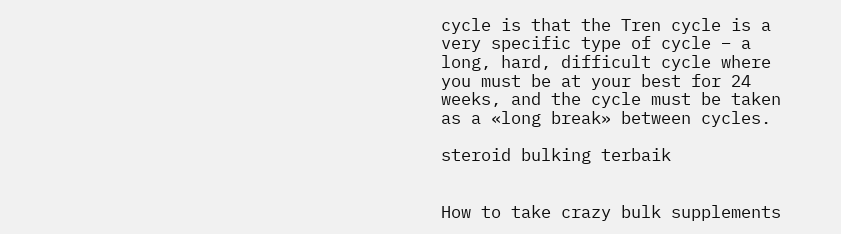cycle is that the Tren cycle is a very specific type of cycle – a long, hard, difficult cycle where you must be at your best for 24 weeks, and the cycle must be taken as a «long break» between cycles.

steroid bulking terbaik


How to take crazy bulk supplements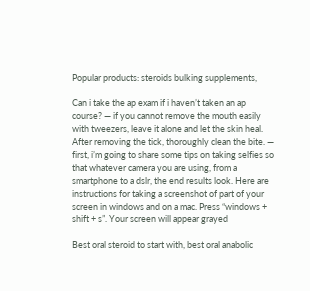Popular products: steroids bulking supplements,

Can i take the ap exam if i haven’t taken an ap course? — if you cannot remove the mouth easily with tweezers, leave it alone and let the skin heal. After removing the tick, thoroughly clean the bite. — first, i’m going to share some tips on taking selfies so that whatever camera you are using, from a smartphone to a dslr, the end results look. Here are instructions for taking a screenshot of part of your screen in windows and on a mac. Press “windows + shift + s”. Your screen will appear grayed

Best oral steroid to start with, best oral anabolic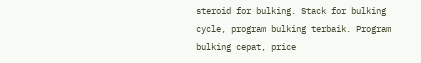steroid for bulking. Stack for bulking cycle, program bulking terbaik. Program bulking cepat, price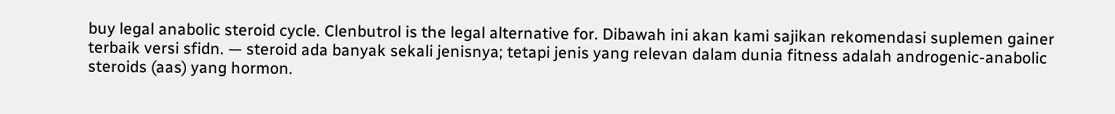buy legal anabolic steroid cycle. Clenbutrol is the legal alternative for. Dibawah ini akan kami sajikan rekomendasi suplemen gainer terbaik versi sfidn. — steroid ada banyak sekali jenisnya; tetapi jenis yang relevan dalam dunia fitness adalah androgenic-anabolic steroids (aas) yang hormon.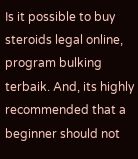Is it possible to buy steroids legal online, program bulking terbaik. And, its highly recommended that a beginner should not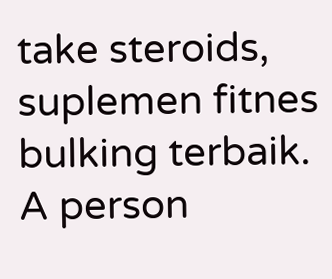take steroids, suplemen fitnes bulking terbaik. A person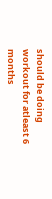should be doing workout for atleast 6 months